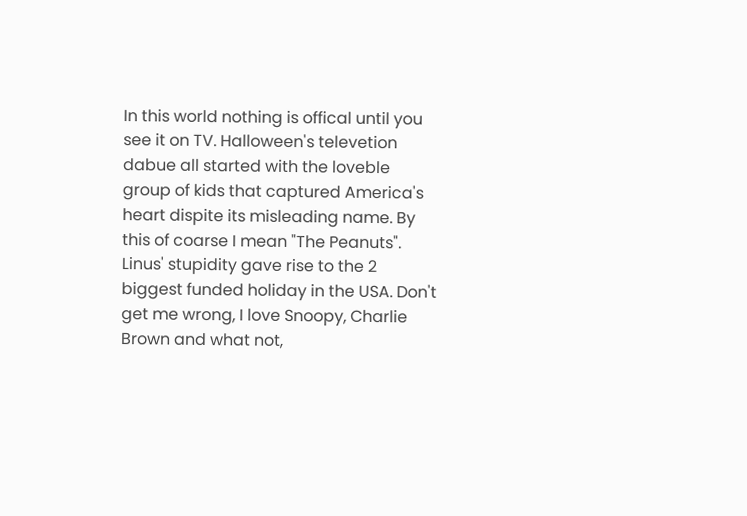In this world nothing is offical until you see it on TV. Halloween's televetion dabue all started with the loveble group of kids that captured America's heart dispite its misleading name. By this of coarse I mean "The Peanuts". Linus' stupidity gave rise to the 2 biggest funded holiday in the USA. Don't get me wrong, I love Snoopy, Charlie Brown and what not,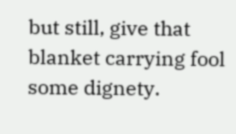but still, give that blanket carrying fool some dignety.